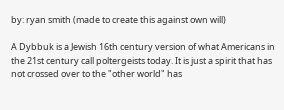by: ryan smith (made to create this against own will)

A Dybbuk is a Jewish 16th century version of what Americans in the 21st century call poltergeists today. It is just a spirit that has not crossed over to the "other world" has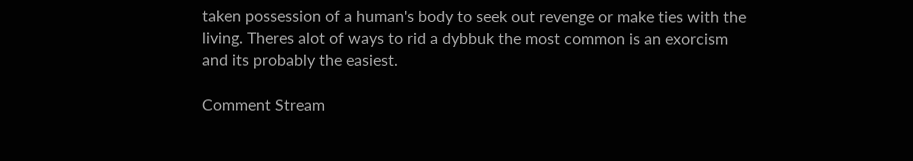taken possession of a human's body to seek out revenge or make ties with the living. Theres alot of ways to rid a dybbuk the most common is an exorcism and its probably the easiest.

Comment Stream